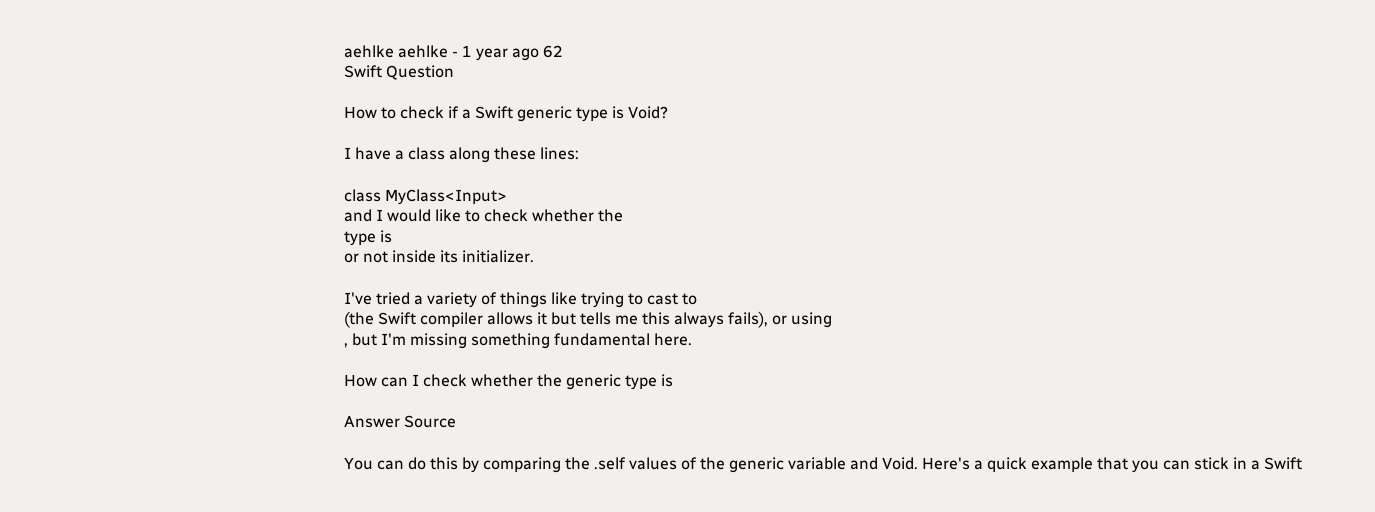aehlke aehlke - 1 year ago 62
Swift Question

How to check if a Swift generic type is Void?

I have a class along these lines:

class MyClass<Input>
and I would like to check whether the
type is
or not inside its initializer.

I've tried a variety of things like trying to cast to
(the Swift compiler allows it but tells me this always fails), or using
, but I'm missing something fundamental here.

How can I check whether the generic type is

Answer Source

You can do this by comparing the .self values of the generic variable and Void. Here's a quick example that you can stick in a Swift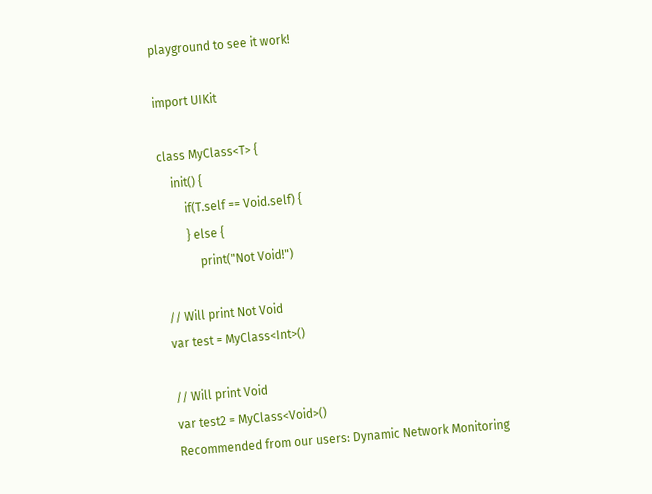playground to see it work!

import UIKit

class MyClass<T> {
    init() {
        if(T.self == Void.self) {
        } else {
            print("Not Void!")

// Will print Not Void
var test = MyClass<Int>()

// Will print Void
var test2 = MyClass<Void>()
Recommended from our users: Dynamic Network Monitoring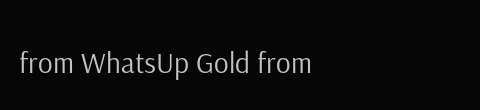from WhatsUp Gold from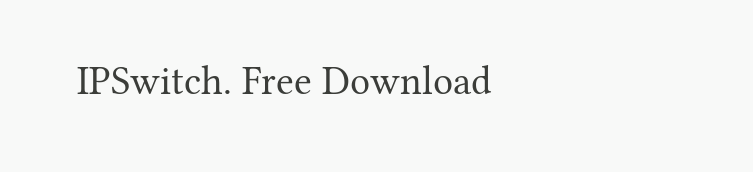IPSwitch. Free Download